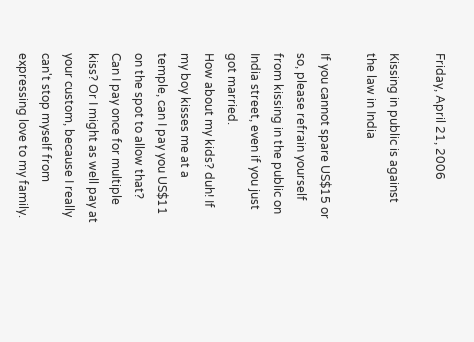Friday, April 21, 2006

Kissing in public is against the law in India

If you cannot spare US$15 or so, please refrain yourself from kissing in the public on India street, even if you just got married.
How about my kids? duh! If my boy kisses me at a temple, can I pay you US$11 on the spot to allow that? Can I pay once for multiple kiss? Or I might as well pay at your custom, because I really can't stop myself from expressing love to my family.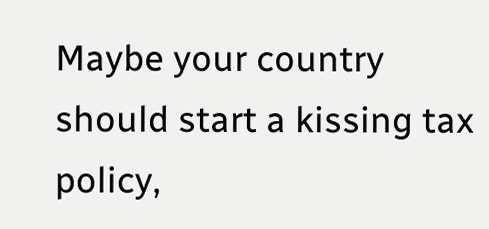Maybe your country should start a kissing tax policy,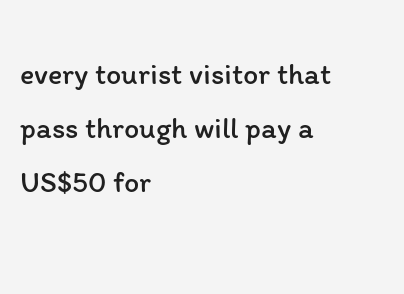every tourist visitor that pass through will pay a US$50 for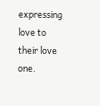expressing love to their love one.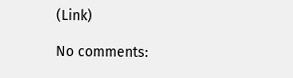(Link)

No comments: